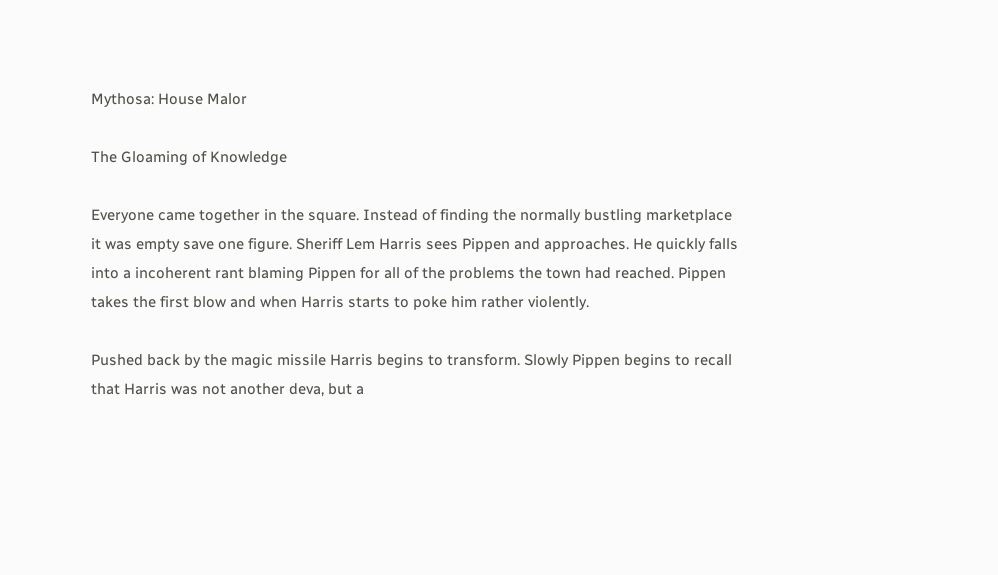Mythosa: House Malor

The Gloaming of Knowledge

Everyone came together in the square. Instead of finding the normally bustling marketplace it was empty save one figure. Sheriff Lem Harris sees Pippen and approaches. He quickly falls into a incoherent rant blaming Pippen for all of the problems the town had reached. Pippen takes the first blow and when Harris starts to poke him rather violently.

Pushed back by the magic missile Harris begins to transform. Slowly Pippen begins to recall that Harris was not another deva, but a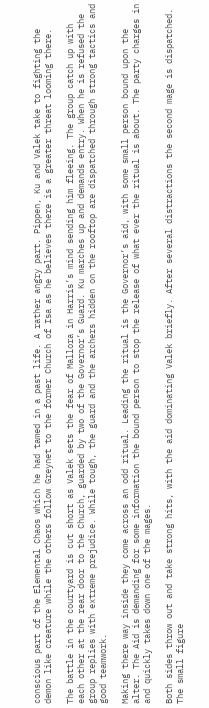conscious part of the Elemental Chaos which he had tamed in a past life. A rather angry part. Pippen, Ku and Valek take to fighting the demon like creature while the others follow Greynet to the former Church of Isa as he believes there is a greater threat looming there.

The battle in the courtyard is cut short as Valek sets the fear of Mallora in Harris’s mind sending him fleeing. The group catch up with each other at the rear door to the Church, guarded by two of the Governor’s Guard. Ku marches up and demands entry. When he is refused the group replies with extreme prejudice. While tough, the guard and the archers hidden on the rooftop are dispatched through strong tactics and good teamwork.

Making there way inside they come across an odd ritual. Leading the ritual is the Governor’s aid, with some small person bound upon the alter. The Aid is demanding for some information the bound person to stop the release of what ever the ritual is about. The party charges in and quickly takes down one of the mages.

Both sides throw out and take strong hits, with the aid dominating Valek briefly. After several distractions the second mage is dispatched. The small figure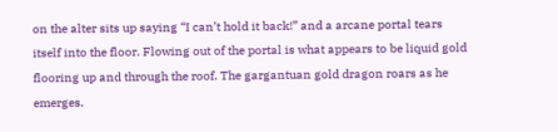on the alter sits up saying “I can’t hold it back!” and a arcane portal tears itself into the floor. Flowing out of the portal is what appears to be liquid gold flooring up and through the roof. The gargantuan gold dragon roars as he emerges.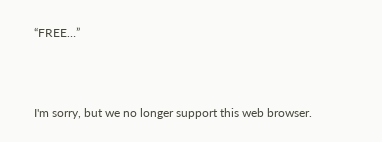“FREE…”



I'm sorry, but we no longer support this web browser.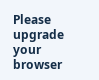Please upgrade your browser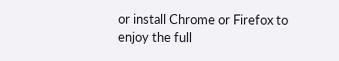or install Chrome or Firefox to enjoy the full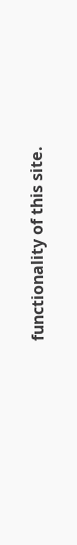functionality of this site.